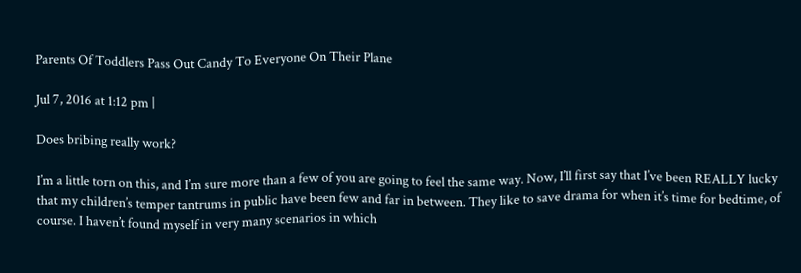Parents Of Toddlers Pass Out Candy To Everyone On Their Plane

Jul 7, 2016 at 1:12 pm |

Does bribing really work?

I’m a little torn on this, and I’m sure more than a few of you are going to feel the same way. Now, I’ll first say that I’ve been REALLY lucky that my children’s temper tantrums in public have been few and far in between. They like to save drama for when it’s time for bedtime, of course. I haven’t found myself in very many scenarios in which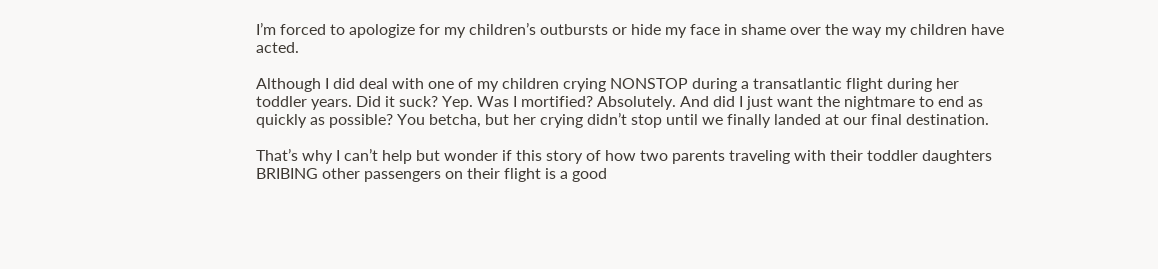I’m forced to apologize for my children’s outbursts or hide my face in shame over the way my children have acted.

Although I did deal with one of my children crying NONSTOP during a transatlantic flight during her toddler years. Did it suck? Yep. Was I mortified? Absolutely. And did I just want the nightmare to end as quickly as possible? You betcha, but her crying didn’t stop until we finally landed at our final destination.

That’s why I can’t help but wonder if this story of how two parents traveling with their toddler daughters BRIBING other passengers on their flight is a good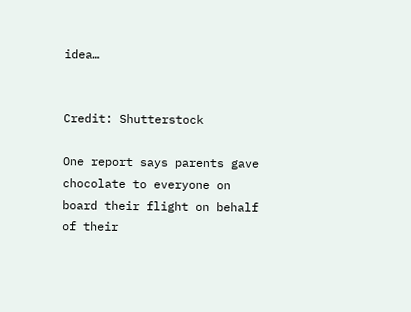idea…


Credit: Shutterstock

One report says parents gave chocolate to everyone on board their flight on behalf of their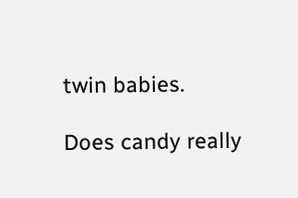twin babies.

Does candy really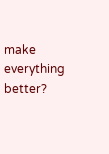make everything better?